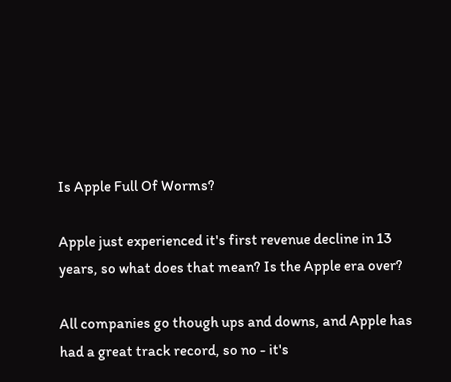Is Apple Full Of Worms?

Apple just experienced it's first revenue decline in 13 years, so what does that mean? Is the Apple era over?

All companies go though ups and downs, and Apple has had a great track record, so no - it's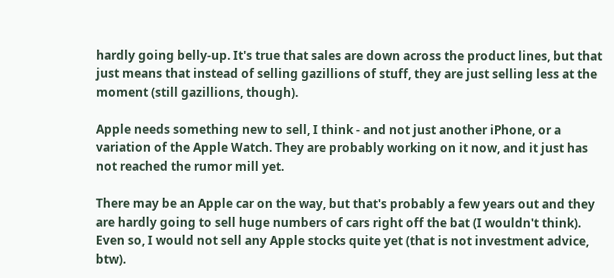hardly going belly-up. It's true that sales are down across the product lines, but that just means that instead of selling gazillions of stuff, they are just selling less at the moment (still gazillions, though).

Apple needs something new to sell, I think - and not just another iPhone, or a variation of the Apple Watch. They are probably working on it now, and it just has not reached the rumor mill yet.

There may be an Apple car on the way, but that's probably a few years out and they are hardly going to sell huge numbers of cars right off the bat (I wouldn't think). Even so, I would not sell any Apple stocks quite yet (that is not investment advice, btw).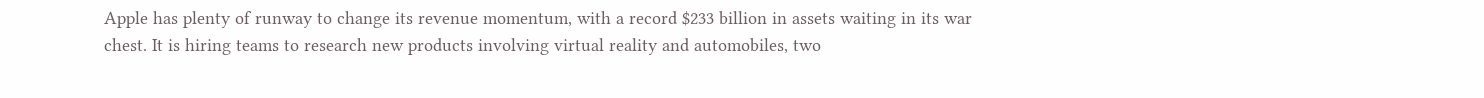Apple has plenty of runway to change its revenue momentum, with a record $233 billion in assets waiting in its war chest. It is hiring teams to research new products involving virtual reality and automobiles, two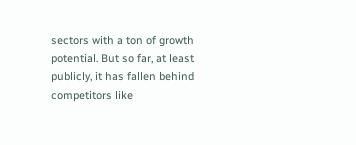sectors with a ton of growth potential. But so far, at least publicly, it has fallen behind competitors like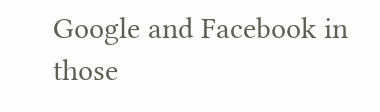Google and Facebook in those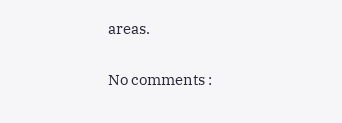areas.

No comments :